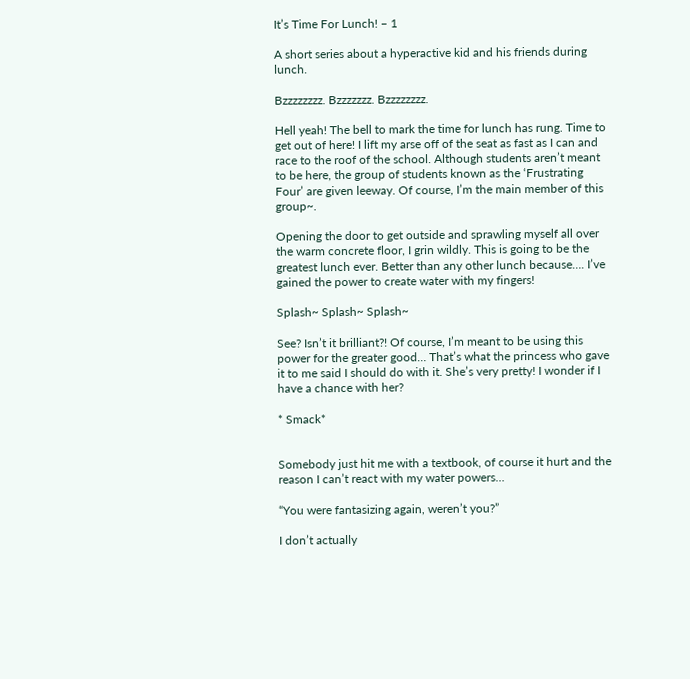It’s Time For Lunch! – 1

A short series about a hyperactive kid and his friends during lunch.

Bzzzzzzzz. Bzzzzzzz. Bzzzzzzzz.

Hell yeah! The bell to mark the time for lunch has rung. Time to get out of here! I lift my arse off of the seat as fast as I can and race to the roof of the school. Although students aren’t meant to be here, the group of students known as the ‘Frustrating Four’ are given leeway. Of course, I’m the main member of this group~.

Opening the door to get outside and sprawling myself all over the warm concrete floor, I grin wildly. This is going to be the greatest lunch ever. Better than any other lunch because…. I’ve gained the power to create water with my fingers!

Splash~ Splash~ Splash~

See? Isn’t it brilliant?! Of course, I’m meant to be using this power for the greater good… That’s what the princess who gave it to me said I should do with it. She’s very pretty! I wonder if I have a chance with her?

* Smack*


Somebody just hit me with a textbook, of course it hurt and the reason I can’t react with my water powers…

“You were fantasizing again, weren’t you?”

I don’t actually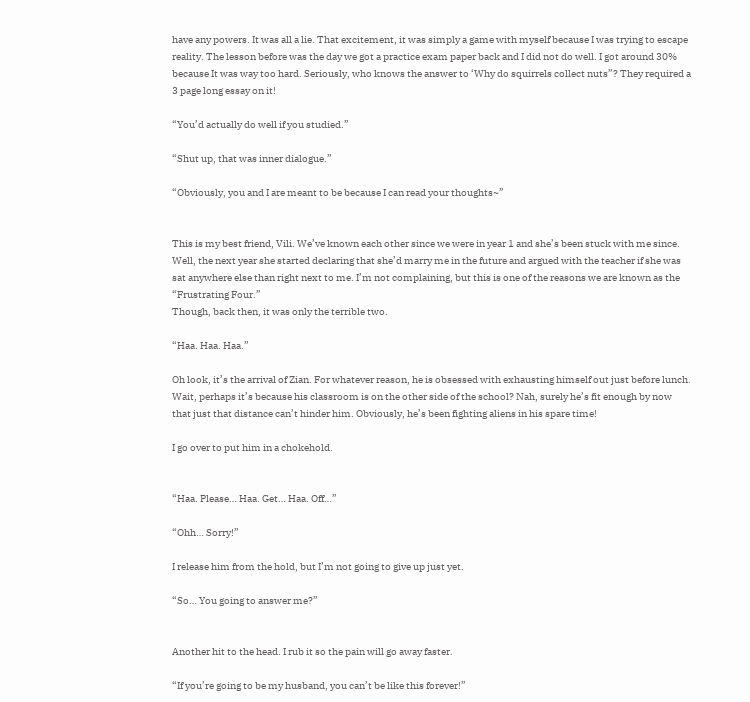have any powers. It was all a lie. That excitement, it was simply a game with myself because I was trying to escape reality. The lesson before was the day we got a practice exam paper back and I did not do well. I got around 30% because It was way too hard. Seriously, who knows the answer to ‘Why do squirrels collect nuts”? They required a 3 page long essay on it!

“You’d actually do well if you studied.”

“Shut up, that was inner dialogue.”

“Obviously, you and I are meant to be because I can read your thoughts~”


This is my best friend, Vili. We’ve known each other since we were in year 1 and she’s been stuck with me since. Well, the next year she started declaring that she’d marry me in the future and argued with the teacher if she was sat anywhere else than right next to me. I’m not complaining, but this is one of the reasons we are known as the “Frustrating Four.”
Though, back then, it was only the terrible two.

“Haa. Haa. Haa.”

Oh look, it’s the arrival of Zian. For whatever reason, he is obsessed with exhausting himself out just before lunch. Wait, perhaps it’s because his classroom is on the other side of the school? Nah, surely he’s fit enough by now that just that distance can’t hinder him. Obviously, he’s been fighting aliens in his spare time!

I go over to put him in a chokehold.


“Haa. Please… Haa. Get… Haa. Off…”

“Ohh… Sorry!”

I release him from the hold, but I’m not going to give up just yet.

“So… You going to answer me?”


Another hit to the head. I rub it so the pain will go away faster.

“If you’re going to be my husband, you can’t be like this forever!”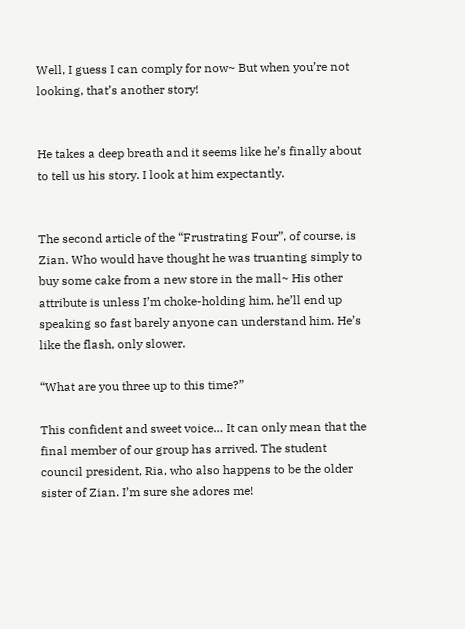Well, I guess I can comply for now~ But when you’re not looking, that’s another story!


He takes a deep breath and it seems like he’s finally about to tell us his story. I look at him expectantly.


The second article of the “Frustrating Four”, of course, is Zian. Who would have thought he was truanting simply to buy some cake from a new store in the mall~ His other attribute is unless I’m choke-holding him, he’ll end up speaking so fast barely anyone can understand him. He’s like the flash, only slower.

“What are you three up to this time?”

This confident and sweet voice… It can only mean that the final member of our group has arrived. The student council president, Ria, who also happens to be the older sister of Zian. I’m sure she adores me!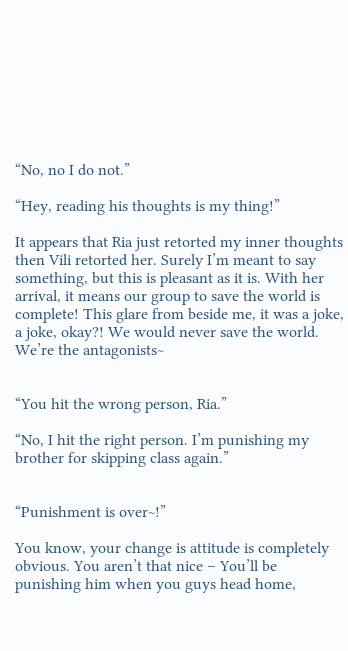“No, no I do not.”

“Hey, reading his thoughts is my thing!”

It appears that Ria just retorted my inner thoughts then Vili retorted her. Surely I’m meant to say something, but this is pleasant as it is. With her arrival, it means our group to save the world is complete! This glare from beside me, it was a joke, a joke, okay?! We would never save the world. We’re the antagonists~


“You hit the wrong person, Ria.”

“No, I hit the right person. I’m punishing my brother for skipping class again.”


“Punishment is over~!”

You know, your change is attitude is completely obvious. You aren’t that nice – You’ll be punishing him when you guys head home,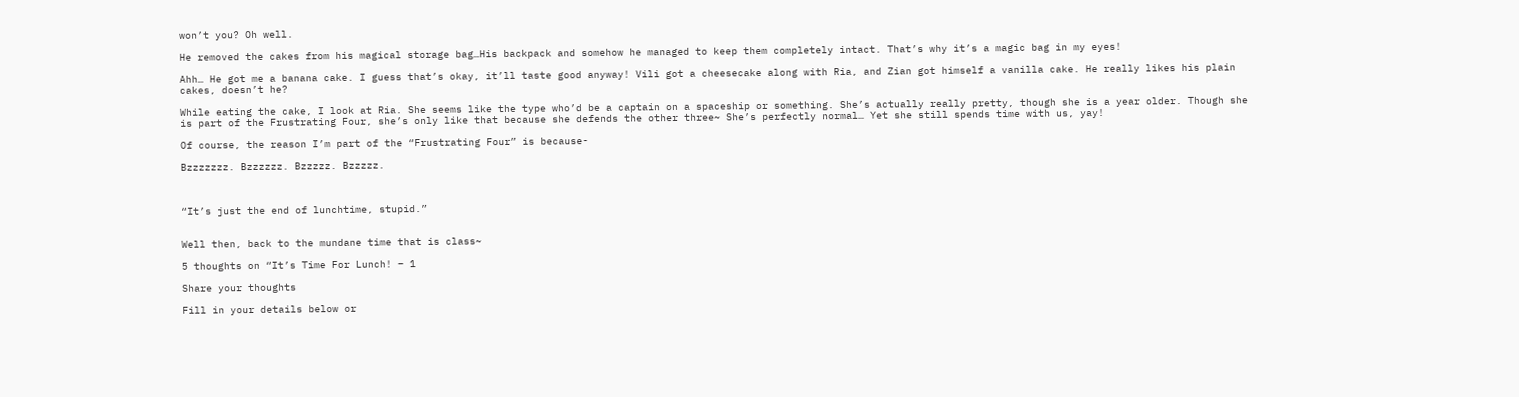won’t you? Oh well.

He removed the cakes from his magical storage bag…His backpack and somehow he managed to keep them completely intact. That’s why it’s a magic bag in my eyes!

Ahh… He got me a banana cake. I guess that’s okay, it’ll taste good anyway! Vili got a cheesecake along with Ria, and Zian got himself a vanilla cake. He really likes his plain cakes, doesn’t he?

While eating the cake, I look at Ria. She seems like the type who’d be a captain on a spaceship or something. She’s actually really pretty, though she is a year older. Though she is part of the Frustrating Four, she’s only like that because she defends the other three~ She’s perfectly normal… Yet she still spends time with us, yay!

Of course, the reason I’m part of the “Frustrating Four” is because-

Bzzzzzzz. Bzzzzzz. Bzzzzz. Bzzzzz.



“It’s just the end of lunchtime, stupid.”


Well then, back to the mundane time that is class~

5 thoughts on “It’s Time For Lunch! – 1

Share your thoughts

Fill in your details below or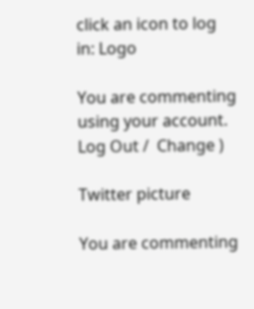click an icon to log in: Logo

You are commenting using your account. Log Out /  Change )

Twitter picture

You are commenting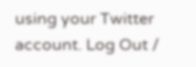using your Twitter account. Log Out /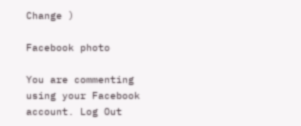Change )

Facebook photo

You are commenting using your Facebook account. Log Out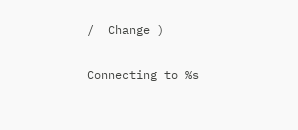/  Change )

Connecting to %s